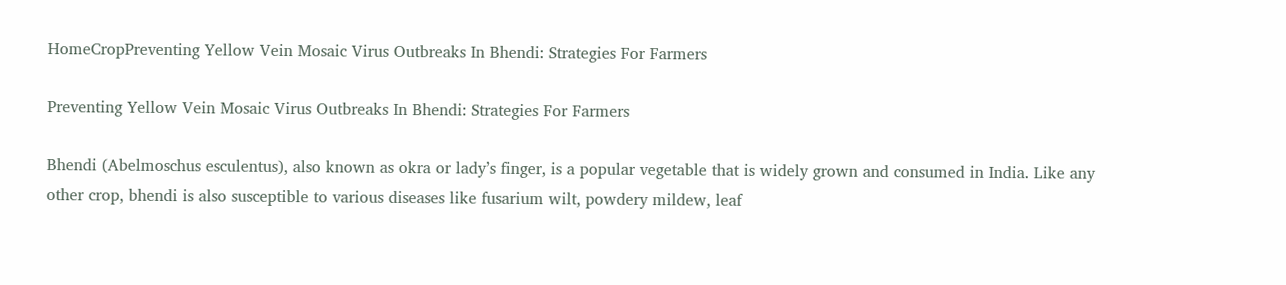HomeCropPreventing Yellow Vein Mosaic Virus Outbreaks In Bhendi: Strategies For Farmers

Preventing Yellow Vein Mosaic Virus Outbreaks In Bhendi: Strategies For Farmers

Bhendi (Abelmoschus esculentus), also known as okra or lady’s finger, is a popular vegetable that is widely grown and consumed in India. Like any other crop, bhendi is also susceptible to various diseases like fusarium wilt, powdery mildew, leaf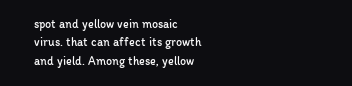spot and yellow vein mosaic virus. that can affect its growth and yield. Among these, yellow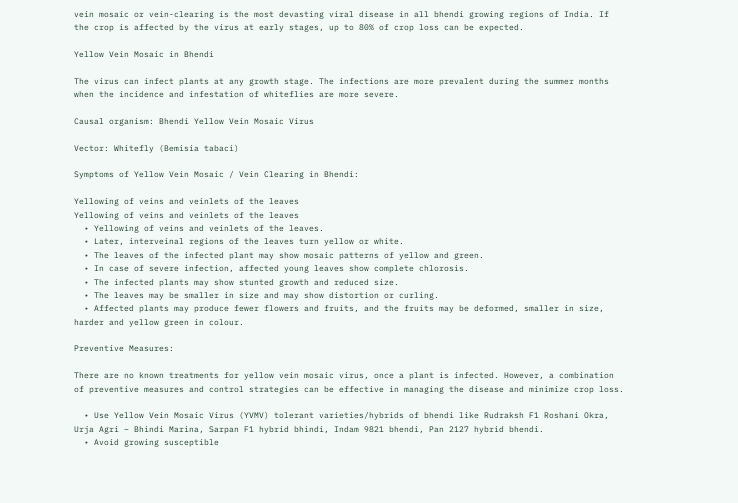vein mosaic or vein-clearing is the most devasting viral disease in all bhendi growing regions of India. If the crop is affected by the virus at early stages, up to 80% of crop loss can be expected.

Yellow Vein Mosaic in Bhendi

The virus can infect plants at any growth stage. The infections are more prevalent during the summer months when the incidence and infestation of whiteflies are more severe.

Causal organism: Bhendi Yellow Vein Mosaic Virus

Vector: Whitefly (Bemisia tabaci)

Symptoms of Yellow Vein Mosaic / Vein Clearing in Bhendi:

Yellowing of veins and veinlets of the leaves
Yellowing of veins and veinlets of the leaves
  • Yellowing of veins and veinlets of the leaves.
  • Later, interveinal regions of the leaves turn yellow or white.
  • The leaves of the infected plant may show mosaic patterns of yellow and green.
  • In case of severe infection, affected young leaves show complete chlorosis.
  • The infected plants may show stunted growth and reduced size.
  • The leaves may be smaller in size and may show distortion or curling.
  • Affected plants may produce fewer flowers and fruits, and the fruits may be deformed, smaller in size, harder and yellow green in colour.

Preventive Measures:

There are no known treatments for yellow vein mosaic virus, once a plant is infected. However, a combination of preventive measures and control strategies can be effective in managing the disease and minimize crop loss.

  • Use Yellow Vein Mosaic Virus (YVMV) tolerant varieties/hybrids of bhendi like Rudraksh F1 Roshani Okra, Urja Agri – Bhindi Marina, Sarpan F1 hybrid bhindi, Indam 9821 bhendi, Pan 2127 hybrid bhendi.
  • Avoid growing susceptible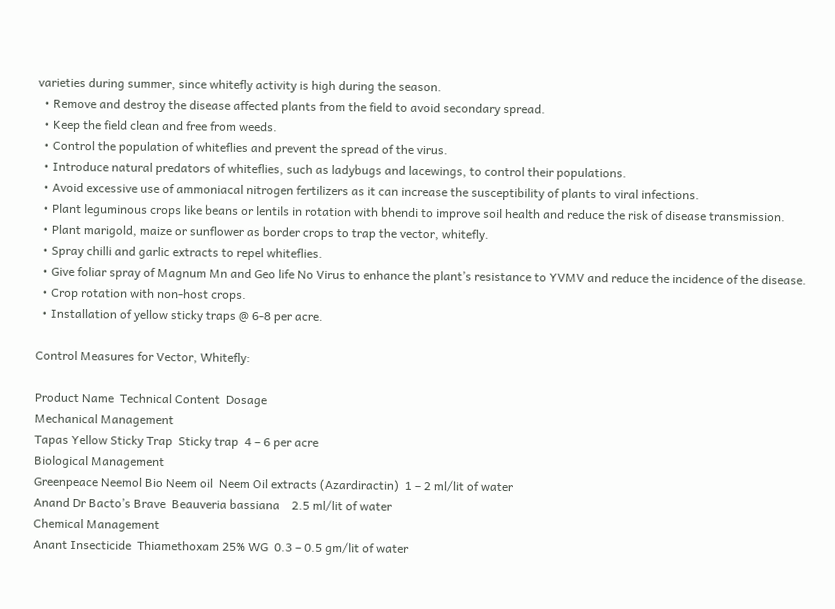varieties during summer, since whitefly activity is high during the season.
  • Remove and destroy the disease affected plants from the field to avoid secondary spread.
  • Keep the field clean and free from weeds.
  • Control the population of whiteflies and prevent the spread of the virus.
  • Introduce natural predators of whiteflies, such as ladybugs and lacewings, to control their populations.
  • Avoid excessive use of ammoniacal nitrogen fertilizers as it can increase the susceptibility of plants to viral infections.
  • Plant leguminous crops like beans or lentils in rotation with bhendi to improve soil health and reduce the risk of disease transmission.
  • Plant marigold, maize or sunflower as border crops to trap the vector, whitefly.
  • Spray chilli and garlic extracts to repel whiteflies.
  • Give foliar spray of Magnum Mn and Geo life No Virus to enhance the plant’s resistance to YVMV and reduce the incidence of the disease.
  • Crop rotation with non-host crops.
  • Installation of yellow sticky traps @ 6-8 per acre.

Control Measures for Vector, Whitefly:

Product Name  Technical Content  Dosage
Mechanical Management
Tapas Yellow Sticky Trap  Sticky trap  4 – 6 per acre
Biological Management
Greenpeace Neemol Bio Neem oil  Neem Oil extracts (Azardiractin)  1 – 2 ml/lit of water
Anand Dr Bacto’s Brave  Beauveria bassiana    2.5 ml/lit of water
Chemical Management
Anant Insecticide  Thiamethoxam 25% WG  0.3 – 0.5 gm/lit of water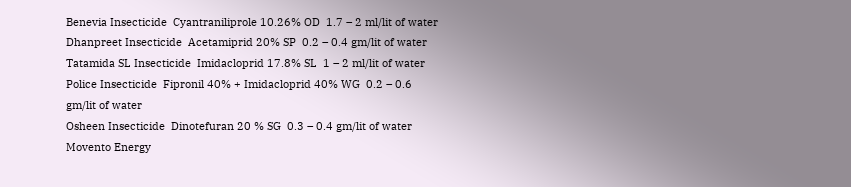Benevia Insecticide  Cyantraniliprole 10.26% OD  1.7 – 2 ml/lit of water
Dhanpreet Insecticide  Acetamiprid 20% SP  0.2 – 0.4 gm/lit of water
Tatamida SL Insecticide  Imidacloprid 17.8% SL  1 – 2 ml/lit of water
Police Insecticide  Fipronil 40% + Imidacloprid 40% WG  0.2 – 0.6 gm/lit of water
Osheen Insecticide  Dinotefuran 20 % SG  0.3 – 0.4 gm/lit of water
Movento Energy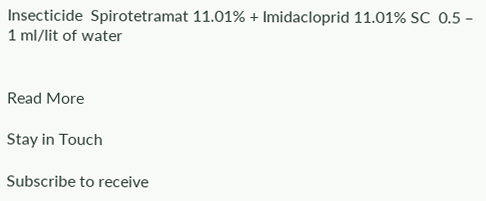Insecticide  Spirotetramat 11.01% + Imidacloprid 11.01% SC  0.5 – 1 ml/lit of water


Read More

Stay in Touch

Subscribe to receive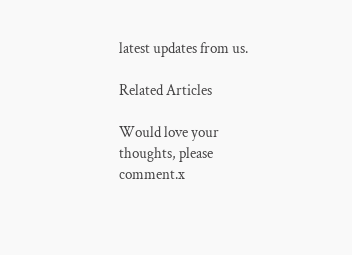latest updates from us.

Related Articles

Would love your thoughts, please comment.x